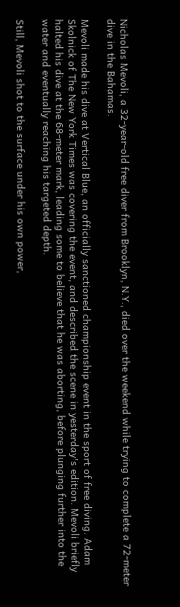Nicholas Mevoli, a 32-year-old free diver from Brooklyn, N.Y., died over the weekend while trying to complete a 72-meter dive in the Bahamas.

Mevoli made his dive at Vertical Blue, an officially sanctioned championship event in the sport of free diving. Adam Skolnick of The New York Times was covering the event, and described the scene in yesterday's edition. Mevoli briefly halted his dive at the 68-meter mark, leading some to believe that he was aborting, before plunging further into the water and eventually reaching his targeted depth.

Still, Mevoli shot to the surface under his own power,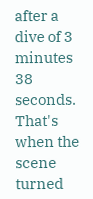after a dive of 3 minutes 38 seconds. That's when the scene turned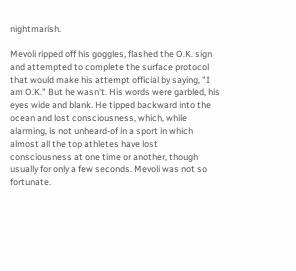nightmarish.

Mevoli ripped off his goggles, flashed the O.K. sign and attempted to complete the surface protocol that would make his attempt official by saying, "I am O.K." But he wasn't. His words were garbled, his eyes wide and blank. He tipped backward into the ocean and lost consciousness, which, while alarming, is not unheard-of in a sport in which almost all the top athletes have lost consciousness at one time or another, though usually for only a few seconds. Mevoli was not so fortunate.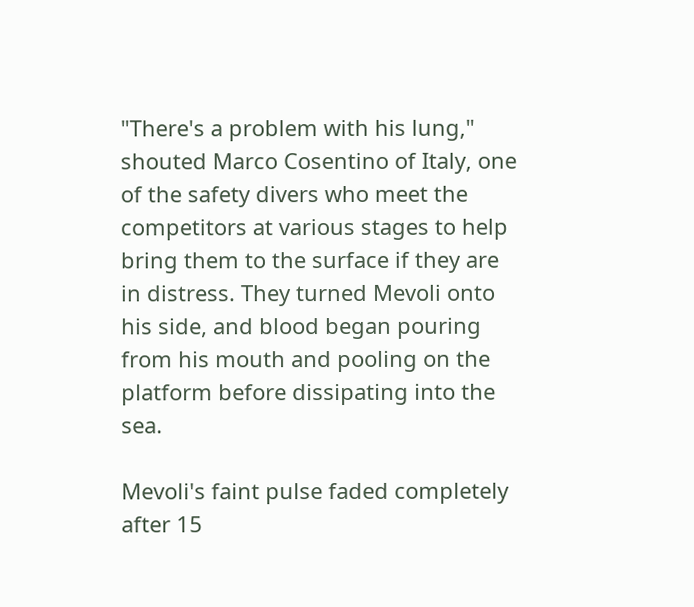"There's a problem with his lung," shouted Marco Cosentino of Italy, one of the safety divers who meet the competitors at various stages to help bring them to the surface if they are in distress. They turned Mevoli onto his side, and blood began pouring from his mouth and pooling on the platform before dissipating into the sea.

Mevoli's faint pulse faded completely after 15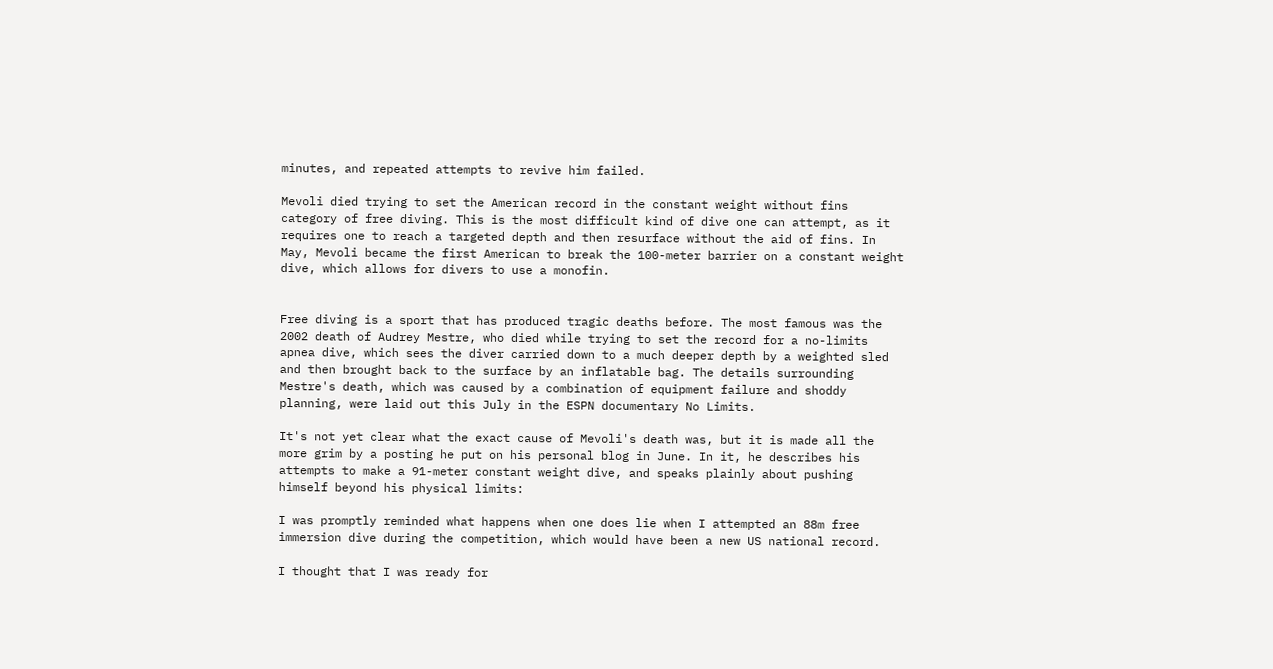minutes, and repeated attempts to revive him failed.

Mevoli died trying to set the American record in the constant weight without fins category of free diving. This is the most difficult kind of dive one can attempt, as it requires one to reach a targeted depth and then resurface without the aid of fins. In May, Mevoli became the first American to break the 100-meter barrier on a constant weight dive, which allows for divers to use a monofin.


Free diving is a sport that has produced tragic deaths before. The most famous was the 2002 death of Audrey Mestre, who died while trying to set the record for a no-limits apnea dive, which sees the diver carried down to a much deeper depth by a weighted sled and then brought back to the surface by an inflatable bag. The details surrounding Mestre's death, which was caused by a combination of equipment failure and shoddy planning, were laid out this July in the ESPN documentary No Limits.

It's not yet clear what the exact cause of Mevoli's death was, but it is made all the more grim by a posting he put on his personal blog in June. In it, he describes his attempts to make a 91-meter constant weight dive, and speaks plainly about pushing himself beyond his physical limits:

I was promptly reminded what happens when one does lie when I attempted an 88m free immersion dive during the competition, which would have been a new US national record.

I thought that I was ready for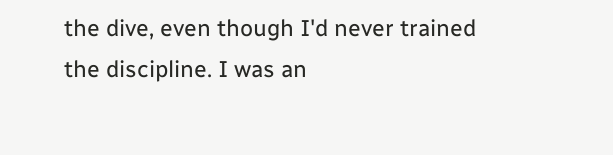the dive, even though I'd never trained the discipline. I was an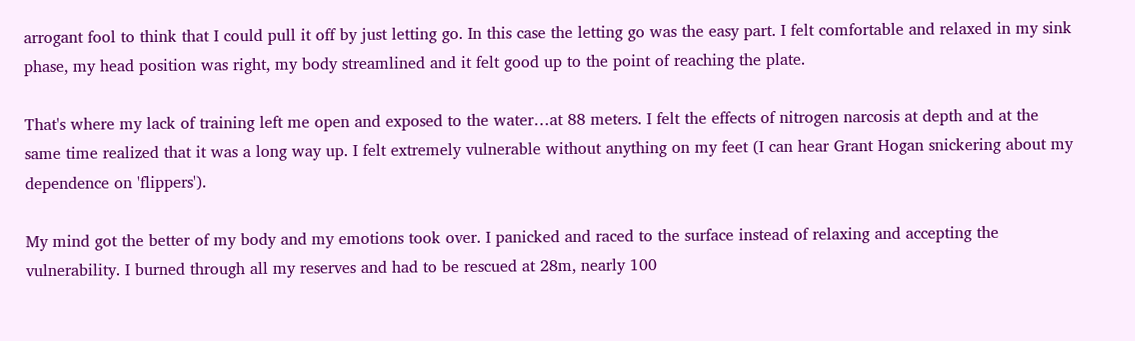arrogant fool to think that I could pull it off by just letting go. In this case the letting go was the easy part. I felt comfortable and relaxed in my sink phase, my head position was right, my body streamlined and it felt good up to the point of reaching the plate.

That's where my lack of training left me open and exposed to the water…at 88 meters. I felt the effects of nitrogen narcosis at depth and at the same time realized that it was a long way up. I felt extremely vulnerable without anything on my feet (I can hear Grant Hogan snickering about my dependence on 'flippers').

My mind got the better of my body and my emotions took over. I panicked and raced to the surface instead of relaxing and accepting the vulnerability. I burned through all my reserves and had to be rescued at 28m, nearly 100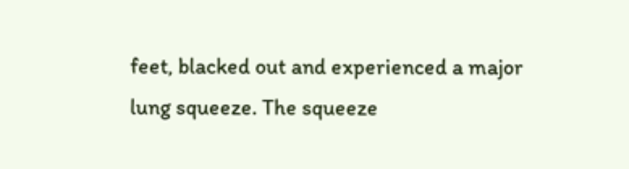feet, blacked out and experienced a major lung squeeze. The squeeze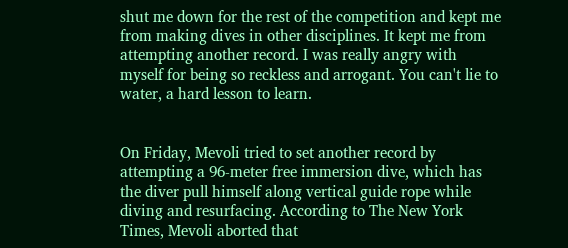shut me down for the rest of the competition and kept me from making dives in other disciplines. It kept me from attempting another record. I was really angry with myself for being so reckless and arrogant. You can't lie to water, a hard lesson to learn.


On Friday, Mevoli tried to set another record by attempting a 96-meter free immersion dive, which has the diver pull himself along vertical guide rope while diving and resurfacing. According to The New York Times, Mevoli aborted that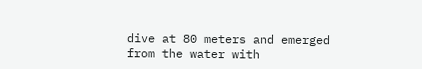dive at 80 meters and emerged from the water with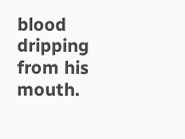blood dripping from his mouth.